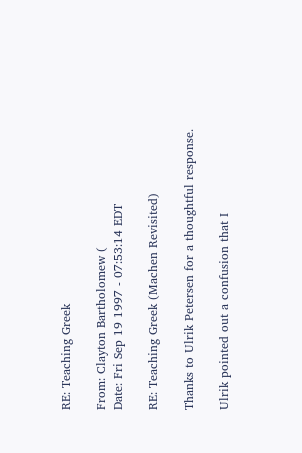RE: Teaching Greek

From: Clayton Bartholomew (
Date: Fri Sep 19 1997 - 07:53:14 EDT

RE: Teaching Greek (Machen Revisited)

Thanks to Ulrik Petersen for a thoughtful response.

Ulrik pointed out a confusion that I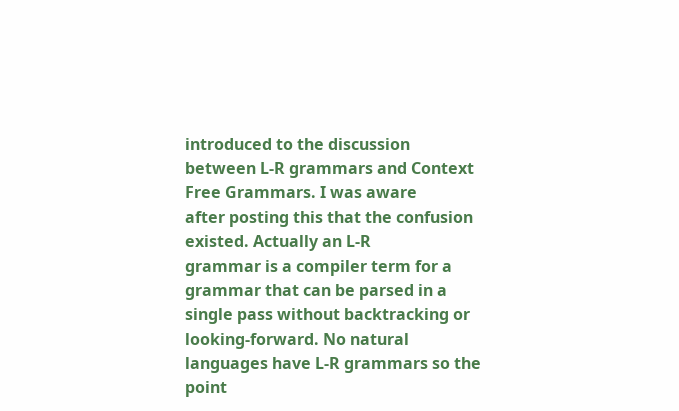introduced to the discussion
between L-R grammars and Context Free Grammars. I was aware
after posting this that the confusion existed. Actually an L-R
grammar is a compiler term for a grammar that can be parsed in a
single pass without backtracking or looking-forward. No natural
languages have L-R grammars so the point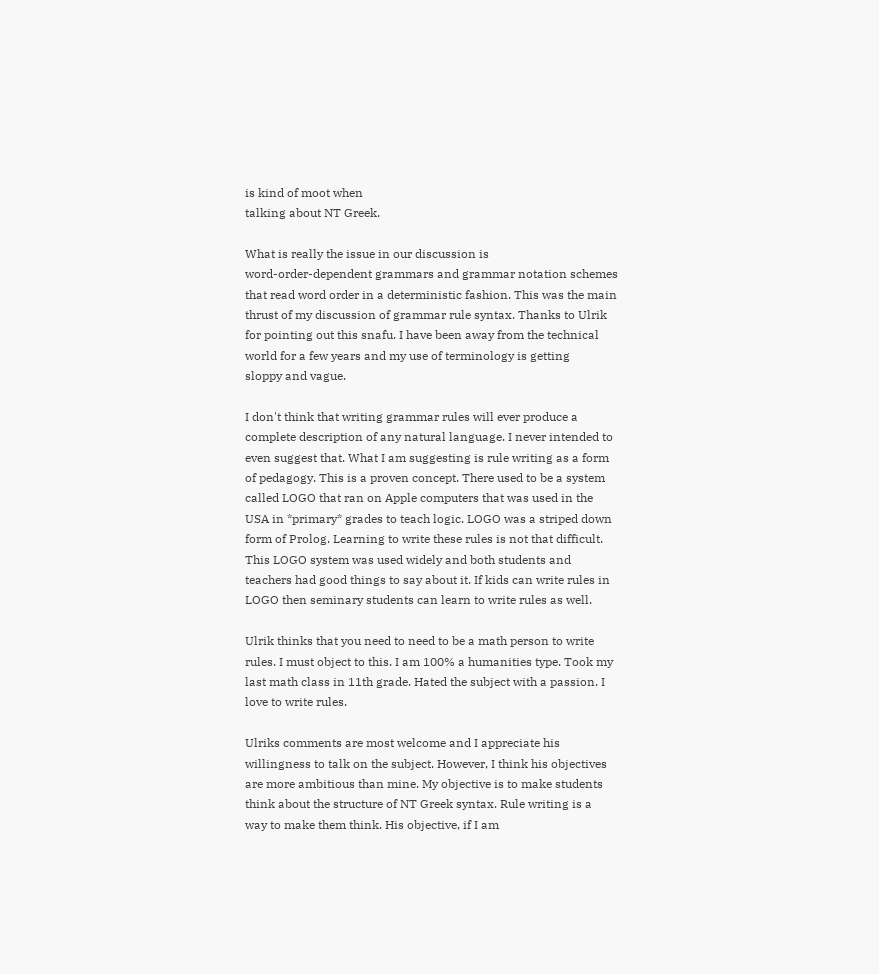is kind of moot when
talking about NT Greek.

What is really the issue in our discussion is
word-order-dependent grammars and grammar notation schemes
that read word order in a deterministic fashion. This was the main
thrust of my discussion of grammar rule syntax. Thanks to Ulrik
for pointing out this snafu. I have been away from the technical
world for a few years and my use of terminology is getting
sloppy and vague.

I don't think that writing grammar rules will ever produce a
complete description of any natural language. I never intended to
even suggest that. What I am suggesting is rule writing as a form
of pedagogy. This is a proven concept. There used to be a system
called LOGO that ran on Apple computers that was used in the
USA in *primary* grades to teach logic. LOGO was a striped down
form of Prolog. Learning to write these rules is not that difficult.
This LOGO system was used widely and both students and
teachers had good things to say about it. If kids can write rules in
LOGO then seminary students can learn to write rules as well.

Ulrik thinks that you need to need to be a math person to write
rules. I must object to this. I am 100% a humanities type. Took my
last math class in 11th grade. Hated the subject with a passion. I
love to write rules.

Ulriks comments are most welcome and I appreciate his
willingness to talk on the subject. However, I think his objectives
are more ambitious than mine. My objective is to make students
think about the structure of NT Greek syntax. Rule writing is a
way to make them think. His objective, if I am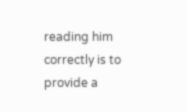reading him
correctly is to provide a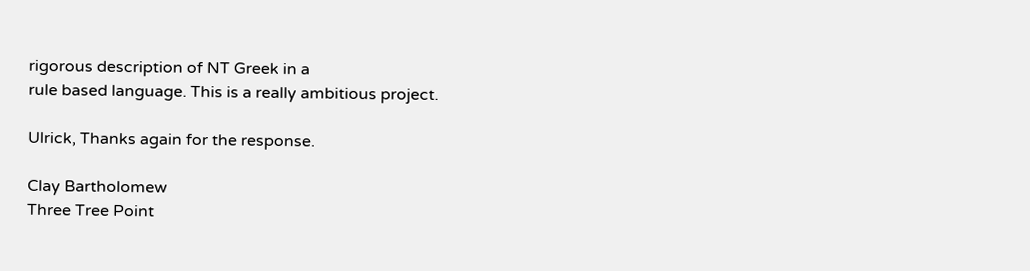rigorous description of NT Greek in a
rule based language. This is a really ambitious project.

Ulrick, Thanks again for the response.

Clay Bartholomew
Three Tree Point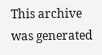This archive was generated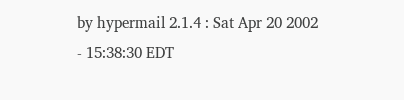by hypermail 2.1.4 : Sat Apr 20 2002 - 15:38:30 EDT